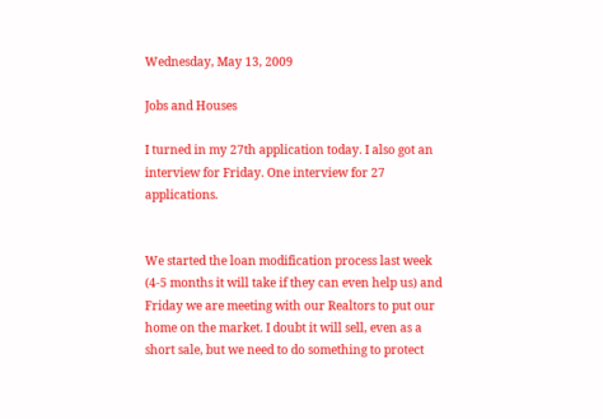Wednesday, May 13, 2009

Jobs and Houses

I turned in my 27th application today. I also got an interview for Friday. One interview for 27 applications.


We started the loan modification process last week (4-5 months it will take if they can even help us) and Friday we are meeting with our Realtors to put our home on the market. I doubt it will sell, even as a short sale, but we need to do something to protect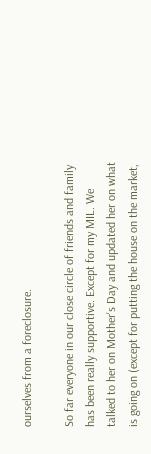ourselves from a foreclosure.

So far everyone in our close circle of friends and family has been really supportive. Except for my MIL. We talked to her on Mother's Day and updated her on what is going on (except for putting the house on the market,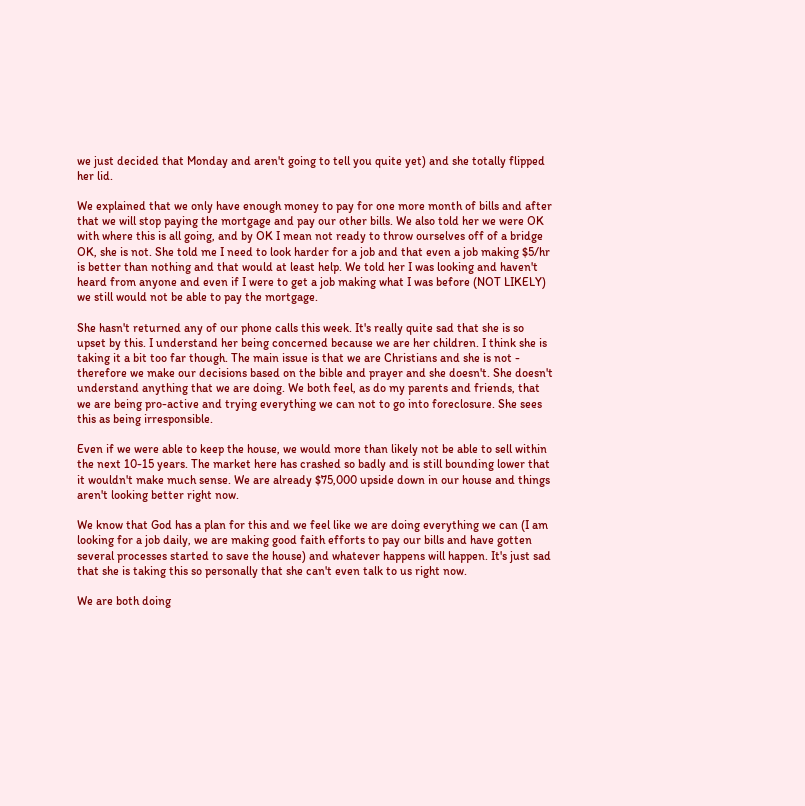we just decided that Monday and aren't going to tell you quite yet) and she totally flipped her lid.

We explained that we only have enough money to pay for one more month of bills and after that we will stop paying the mortgage and pay our other bills. We also told her we were OK with where this is all going, and by OK I mean not ready to throw ourselves off of a bridge OK, she is not. She told me I need to look harder for a job and that even a job making $5/hr is better than nothing and that would at least help. We told her I was looking and haven't heard from anyone and even if I were to get a job making what I was before (NOT LIKELY) we still would not be able to pay the mortgage.

She hasn't returned any of our phone calls this week. It's really quite sad that she is so upset by this. I understand her being concerned because we are her children. I think she is taking it a bit too far though. The main issue is that we are Christians and she is not - therefore we make our decisions based on the bible and prayer and she doesn't. She doesn't understand anything that we are doing. We both feel, as do my parents and friends, that we are being pro-active and trying everything we can not to go into foreclosure. She sees this as being irresponsible.

Even if we were able to keep the house, we would more than likely not be able to sell within the next 10-15 years. The market here has crashed so badly and is still bounding lower that it wouldn't make much sense. We are already $75,000 upside down in our house and things aren't looking better right now.

We know that God has a plan for this and we feel like we are doing everything we can (I am looking for a job daily, we are making good faith efforts to pay our bills and have gotten several processes started to save the house) and whatever happens will happen. It's just sad that she is taking this so personally that she can't even talk to us right now.

We are both doing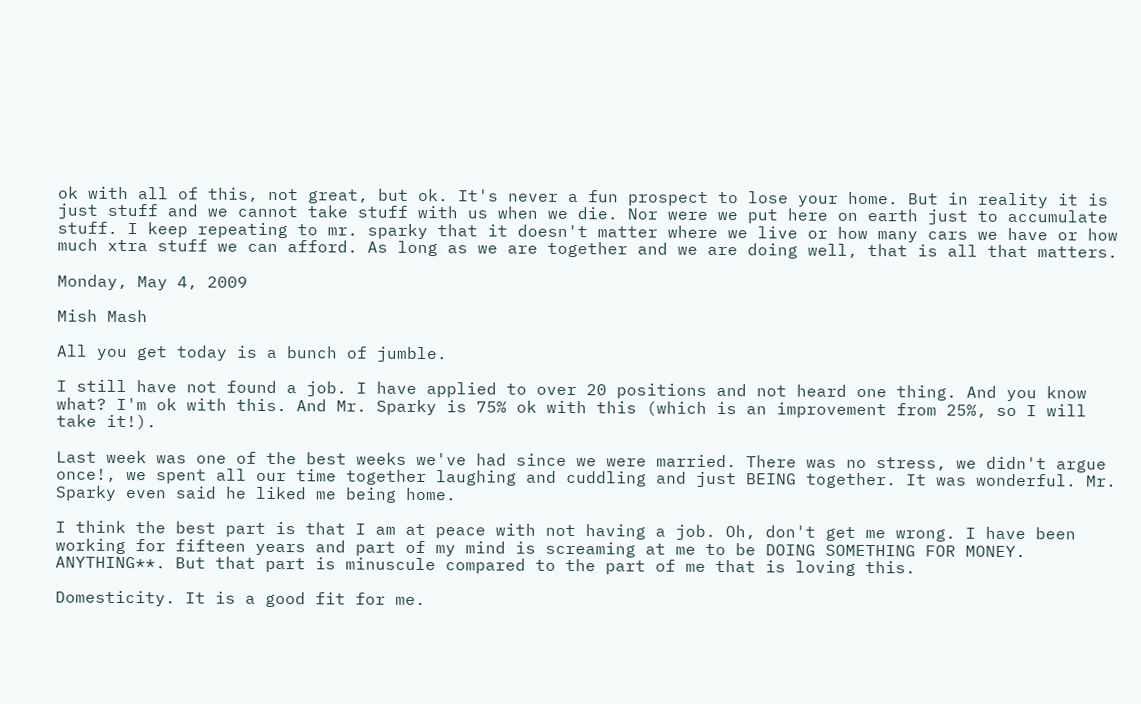ok with all of this, not great, but ok. It's never a fun prospect to lose your home. But in reality it is just stuff and we cannot take stuff with us when we die. Nor were we put here on earth just to accumulate stuff. I keep repeating to mr. sparky that it doesn't matter where we live or how many cars we have or how much xtra stuff we can afford. As long as we are together and we are doing well, that is all that matters.

Monday, May 4, 2009

Mish Mash

All you get today is a bunch of jumble.

I still have not found a job. I have applied to over 20 positions and not heard one thing. And you know what? I'm ok with this. And Mr. Sparky is 75% ok with this (which is an improvement from 25%, so I will take it!).

Last week was one of the best weeks we've had since we were married. There was no stress, we didn't argue once!, we spent all our time together laughing and cuddling and just BEING together. It was wonderful. Mr. Sparky even said he liked me being home.

I think the best part is that I am at peace with not having a job. Oh, don't get me wrong. I have been working for fifteen years and part of my mind is screaming at me to be DOING SOMETHING FOR MONEY. ANYTHING**. But that part is minuscule compared to the part of me that is loving this.

Domesticity. It is a good fit for me.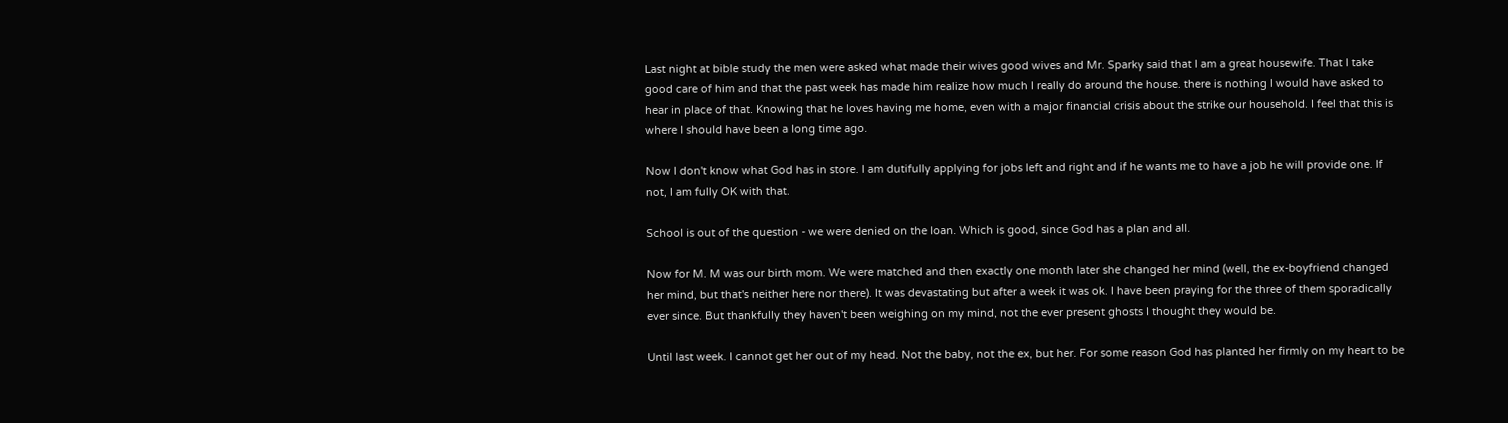Last night at bible study the men were asked what made their wives good wives and Mr. Sparky said that I am a great housewife. That I take good care of him and that the past week has made him realize how much I really do around the house. there is nothing I would have asked to hear in place of that. Knowing that he loves having me home, even with a major financial crisis about the strike our household. I feel that this is where I should have been a long time ago.

Now I don't know what God has in store. I am dutifully applying for jobs left and right and if he wants me to have a job he will provide one. If not, I am fully OK with that.

School is out of the question - we were denied on the loan. Which is good, since God has a plan and all.

Now for M. M was our birth mom. We were matched and then exactly one month later she changed her mind (well, the ex-boyfriend changed her mind, but that's neither here nor there). It was devastating but after a week it was ok. I have been praying for the three of them sporadically ever since. But thankfully they haven't been weighing on my mind, not the ever present ghosts I thought they would be.

Until last week. I cannot get her out of my head. Not the baby, not the ex, but her. For some reason God has planted her firmly on my heart to be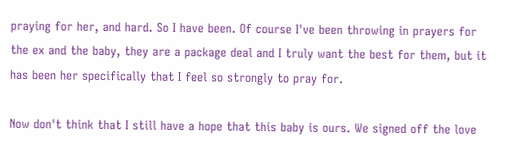praying for her, and hard. So I have been. Of course I've been throwing in prayers for the ex and the baby, they are a package deal and I truly want the best for them, but it has been her specifically that I feel so strongly to pray for.

Now don't think that I still have a hope that this baby is ours. We signed off the love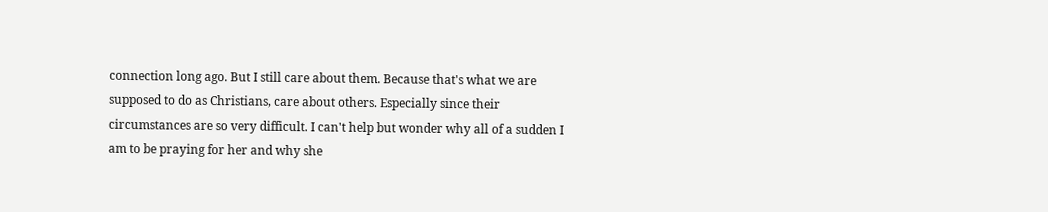connection long ago. But I still care about them. Because that's what we are supposed to do as Christians, care about others. Especially since their circumstances are so very difficult. I can't help but wonder why all of a sudden I am to be praying for her and why she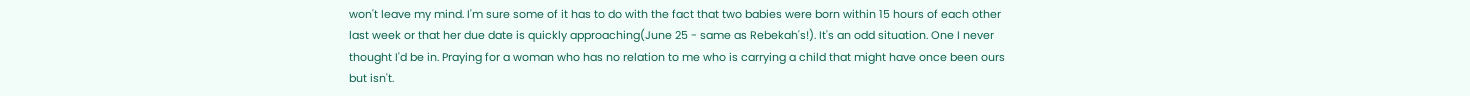won't leave my mind. I'm sure some of it has to do with the fact that two babies were born within 15 hours of each other last week or that her due date is quickly approaching(June 25 - same as Rebekah's!). It's an odd situation. One I never thought I'd be in. Praying for a woman who has no relation to me who is carrying a child that might have once been ours but isn't.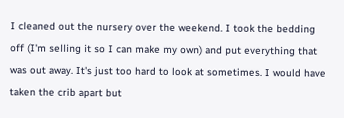I cleaned out the nursery over the weekend. I took the bedding off (I'm selling it so I can make my own) and put everything that was out away. It's just too hard to look at sometimes. I would have taken the crib apart but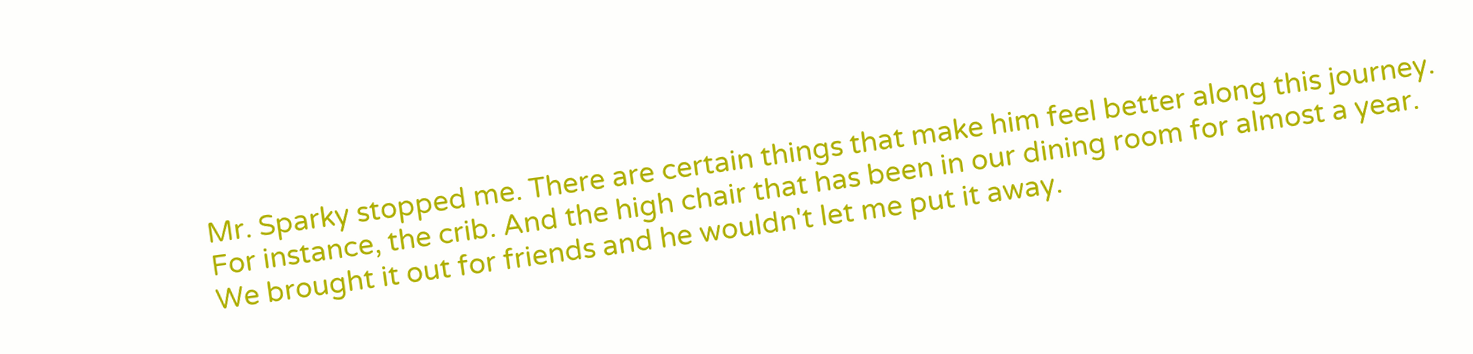Mr. Sparky stopped me. There are certain things that make him feel better along this journey. For instance, the crib. And the high chair that has been in our dining room for almost a year. We brought it out for friends and he wouldn't let me put it away.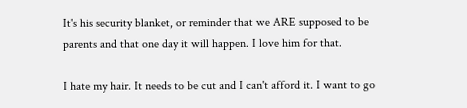It's his security blanket, or reminder that we ARE supposed to be parents and that one day it will happen. I love him for that.

I hate my hair. It needs to be cut and I can't afford it. I want to go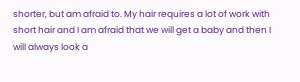shorter, but am afraid to. My hair requires a lot of work with short hair and I am afraid that we will get a baby and then I will always look a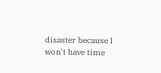disaster because I won't have time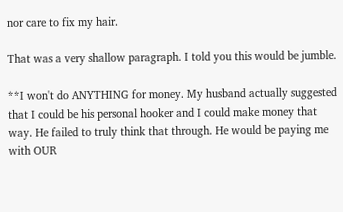nor care to fix my hair.

That was a very shallow paragraph. I told you this would be jumble.

**I won't do ANYTHING for money. My husband actually suggested that I could be his personal hooker and I could make money that way. He failed to truly think that through. He would be paying me with OUR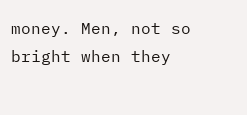money. Men, not so bright when they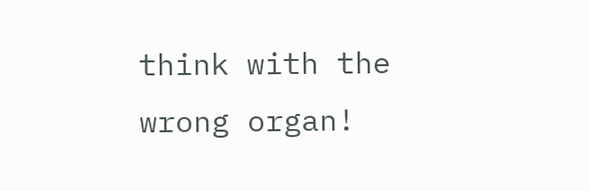think with the wrong organ!